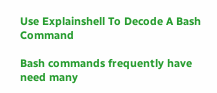Use Explainshell To Decode A Bash Command

Bash commands frequently have need many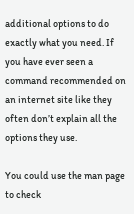additional options to do exactly what you need. If you have ever seen a command recommended on an internet site like they often don’t explain all the options they use.

You could use the man page to check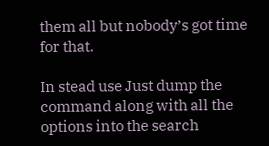them all but nobody’s got time for that.

In stead use Just dump the command along with all the options into the search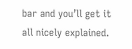bar and you’ll get it all nicely explained.